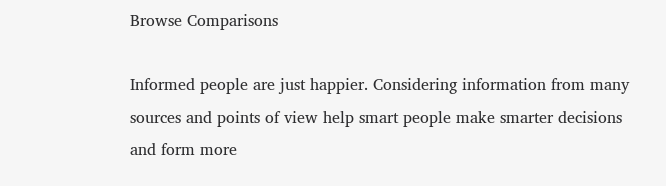Browse Comparisons

Informed people are just happier. Considering information from many sources and points of view help smart people make smarter decisions and form more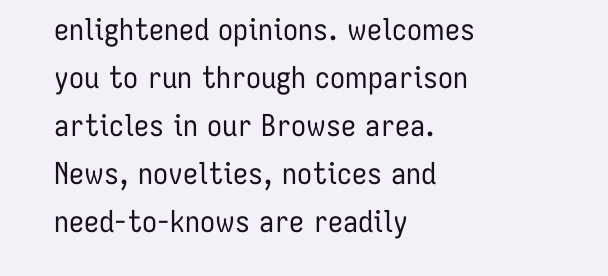enlightened opinions. welcomes you to run through comparison articles in our Browse area. News, novelties, notices and need-to-knows are readily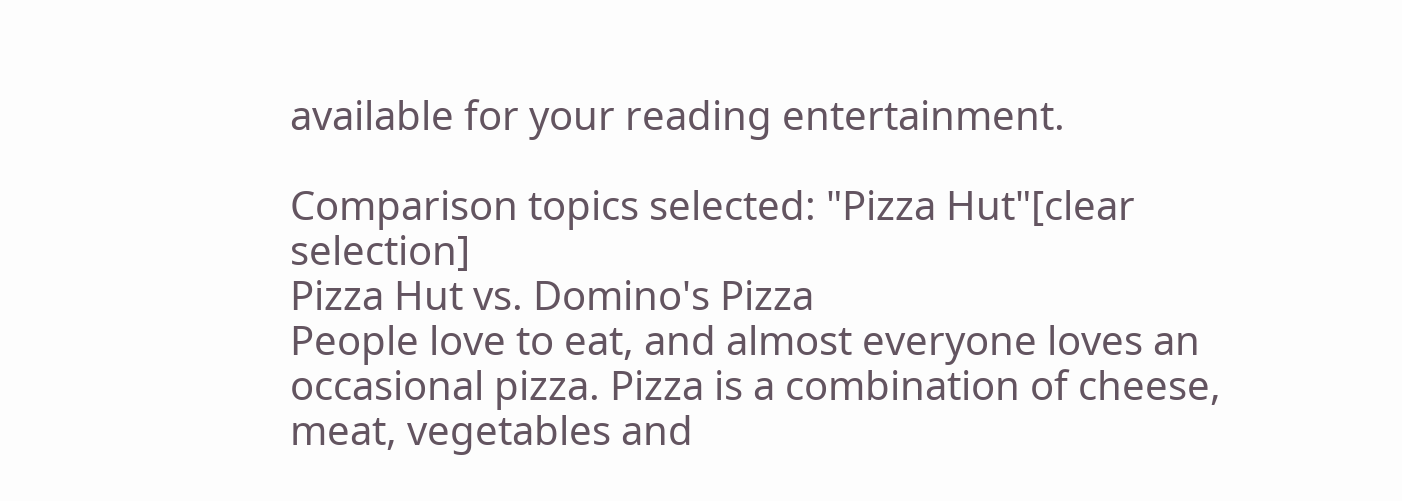available for your reading entertainment.

Comparison topics selected: "Pizza Hut"[clear selection]
Pizza Hut vs. Domino's Pizza
People love to eat, and almost everyone loves an occasional pizza. Pizza is a combination of cheese, meat, vegetables and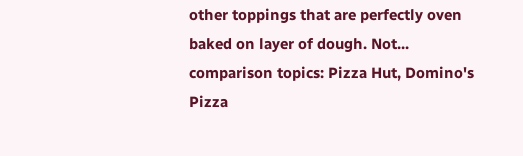other toppings that are perfectly oven baked on layer of dough. Not...
comparison topics: Pizza Hut, Domino's Pizza